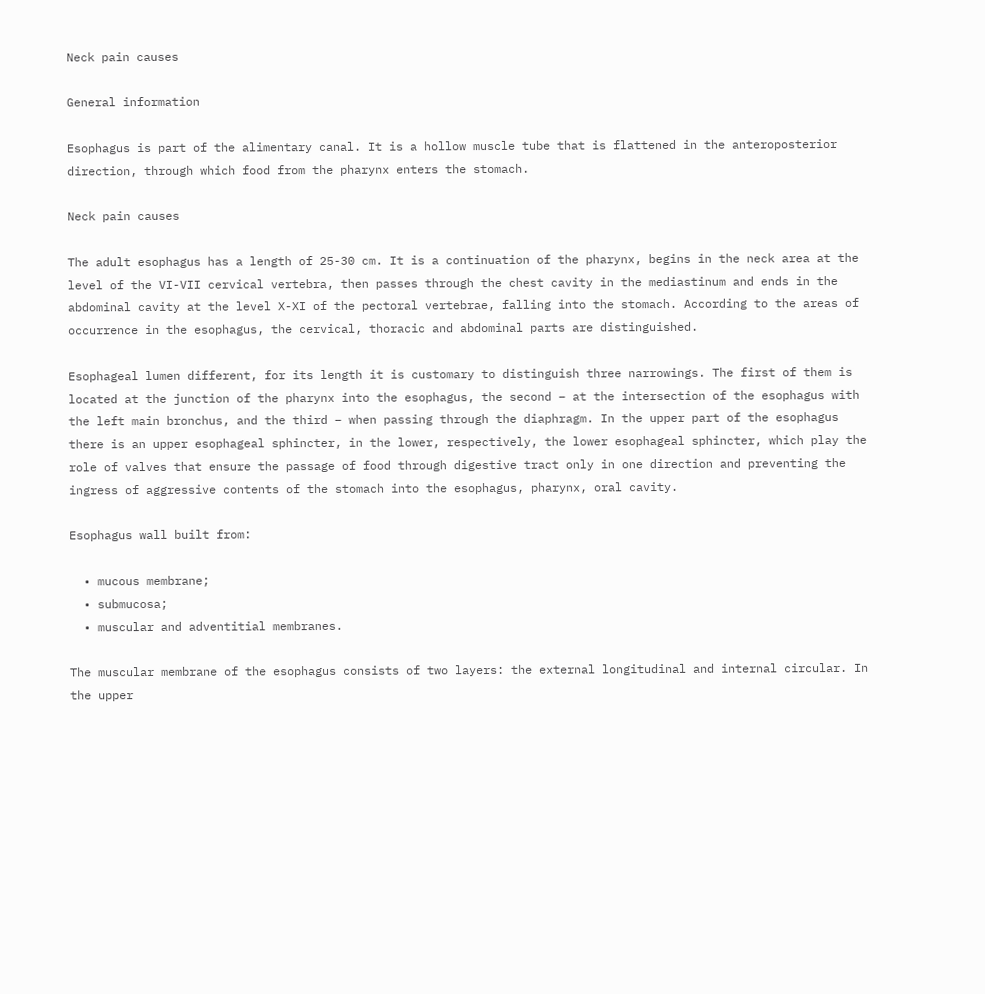Neck pain causes

General information

Esophagus is part of the alimentary canal. It is a hollow muscle tube that is flattened in the anteroposterior direction, through which food from the pharynx enters the stomach.

Neck pain causes

The adult esophagus has a length of 25-30 cm. It is a continuation of the pharynx, begins in the neck area at the level of the VI-VII cervical vertebra, then passes through the chest cavity in the mediastinum and ends in the abdominal cavity at the level X-XI of the pectoral vertebrae, falling into the stomach. According to the areas of occurrence in the esophagus, the cervical, thoracic and abdominal parts are distinguished.

Esophageal lumen different, for its length it is customary to distinguish three narrowings. The first of them is located at the junction of the pharynx into the esophagus, the second – at the intersection of the esophagus with the left main bronchus, and the third – when passing through the diaphragm. In the upper part of the esophagus there is an upper esophageal sphincter, in the lower, respectively, the lower esophageal sphincter, which play the role of valves that ensure the passage of food through digestive tract only in one direction and preventing the ingress of aggressive contents of the stomach into the esophagus, pharynx, oral cavity.

Esophagus wall built from:

  • mucous membrane;
  • submucosa;
  • muscular and adventitial membranes.

The muscular membrane of the esophagus consists of two layers: the external longitudinal and internal circular. In the upper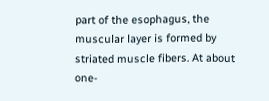part of the esophagus, the muscular layer is formed by striated muscle fibers. At about one-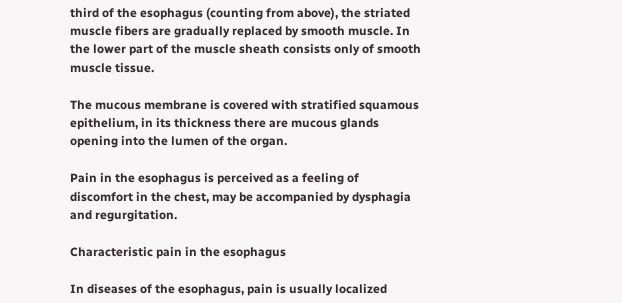third of the esophagus (counting from above), the striated muscle fibers are gradually replaced by smooth muscle. In the lower part of the muscle sheath consists only of smooth muscle tissue.

The mucous membrane is covered with stratified squamous epithelium, in its thickness there are mucous glands opening into the lumen of the organ.

Pain in the esophagus is perceived as a feeling of discomfort in the chest, may be accompanied by dysphagia and regurgitation.

Characteristic pain in the esophagus

In diseases of the esophagus, pain is usually localized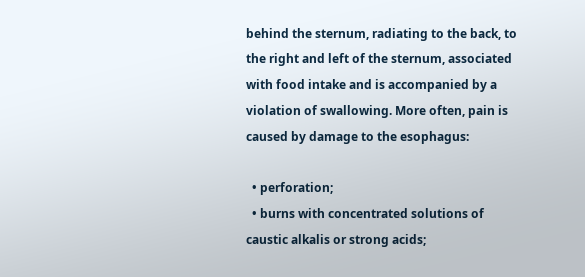behind the sternum, radiating to the back, to the right and left of the sternum, associated with food intake and is accompanied by a violation of swallowing. More often, pain is caused by damage to the esophagus:

  • perforation;
  • burns with concentrated solutions of caustic alkalis or strong acids;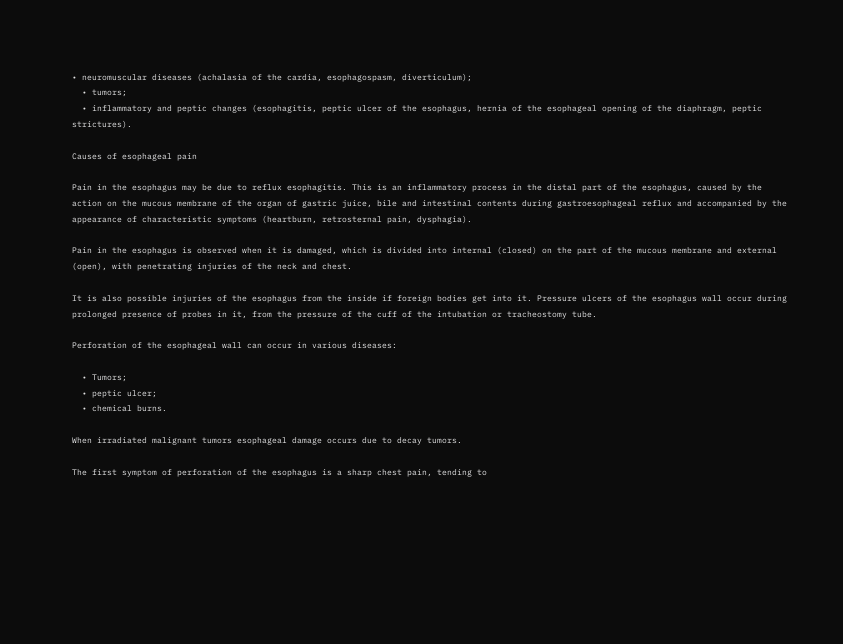• neuromuscular diseases (achalasia of the cardia, esophagospasm, diverticulum);
  • tumors;
  • inflammatory and peptic changes (esophagitis, peptic ulcer of the esophagus, hernia of the esophageal opening of the diaphragm, peptic strictures).

Causes of esophageal pain

Pain in the esophagus may be due to reflux esophagitis. This is an inflammatory process in the distal part of the esophagus, caused by the action on the mucous membrane of the organ of gastric juice, bile and intestinal contents during gastroesophageal reflux and accompanied by the appearance of characteristic symptoms (heartburn, retrosternal pain, dysphagia).

Pain in the esophagus is observed when it is damaged, which is divided into internal (closed) on the part of the mucous membrane and external (open), with penetrating injuries of the neck and chest.

It is also possible injuries of the esophagus from the inside if foreign bodies get into it. Pressure ulcers of the esophagus wall occur during prolonged presence of probes in it, from the pressure of the cuff of the intubation or tracheostomy tube.

Perforation of the esophageal wall can occur in various diseases:

  • Tumors;
  • peptic ulcer;
  • chemical burns.

When irradiated malignant tumors esophageal damage occurs due to decay tumors.

The first symptom of perforation of the esophagus is a sharp chest pain, tending to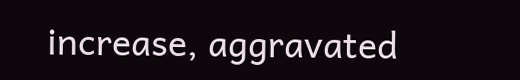increase, aggravated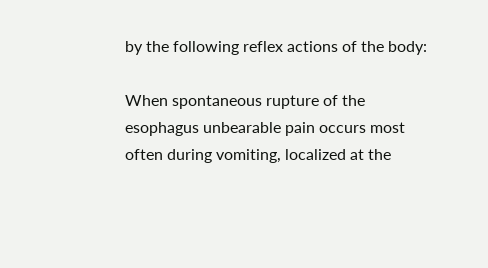by the following reflex actions of the body:

When spontaneous rupture of the esophagus unbearable pain occurs most often during vomiting, localized at the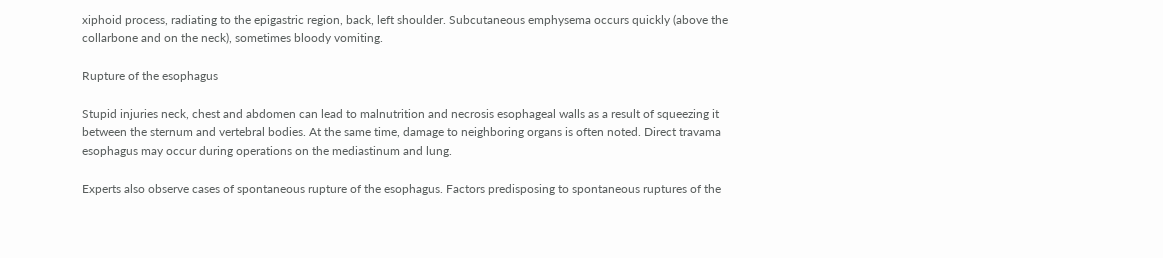xiphoid process, radiating to the epigastric region, back, left shoulder. Subcutaneous emphysema occurs quickly (above the collarbone and on the neck), sometimes bloody vomiting.

Rupture of the esophagus

Stupid injuries neck, chest and abdomen can lead to malnutrition and necrosis esophageal walls as a result of squeezing it between the sternum and vertebral bodies. At the same time, damage to neighboring organs is often noted. Direct travama esophagus may occur during operations on the mediastinum and lung.

Experts also observe cases of spontaneous rupture of the esophagus. Factors predisposing to spontaneous ruptures of the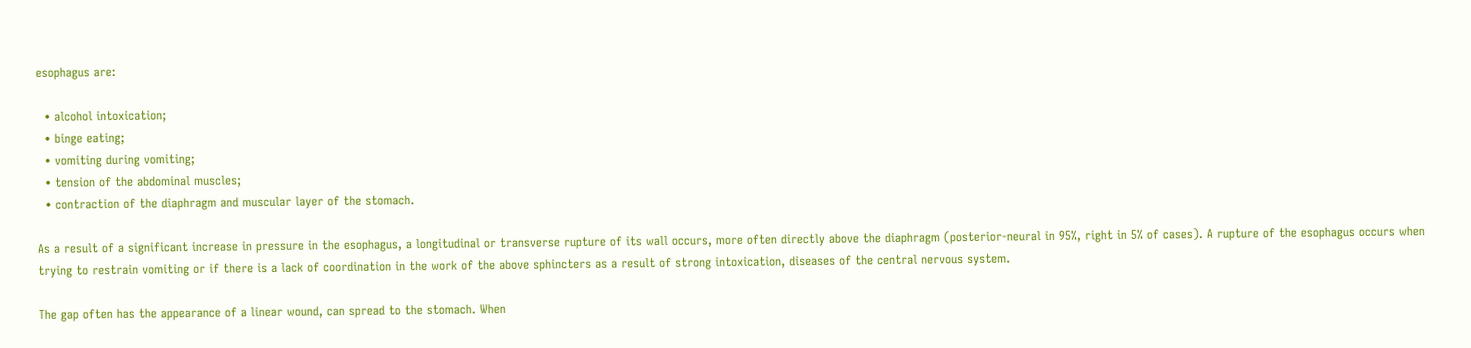esophagus are:

  • alcohol intoxication;
  • binge eating;
  • vomiting during vomiting;
  • tension of the abdominal muscles;
  • contraction of the diaphragm and muscular layer of the stomach.

As a result of a significant increase in pressure in the esophagus, a longitudinal or transverse rupture of its wall occurs, more often directly above the diaphragm (posterior-neural in 95%, right in 5% of cases). A rupture of the esophagus occurs when trying to restrain vomiting or if there is a lack of coordination in the work of the above sphincters as a result of strong intoxication, diseases of the central nervous system.

The gap often has the appearance of a linear wound, can spread to the stomach. When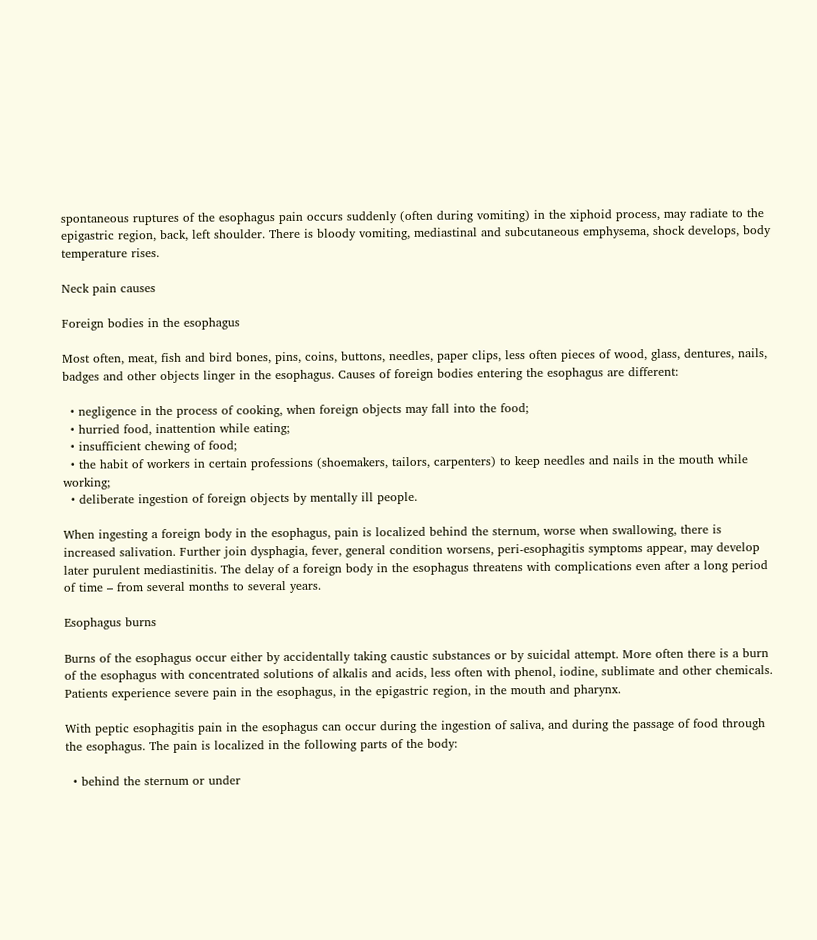spontaneous ruptures of the esophagus pain occurs suddenly (often during vomiting) in the xiphoid process, may radiate to the epigastric region, back, left shoulder. There is bloody vomiting, mediastinal and subcutaneous emphysema, shock develops, body temperature rises.

Neck pain causes

Foreign bodies in the esophagus

Most often, meat, fish and bird bones, pins, coins, buttons, needles, paper clips, less often pieces of wood, glass, dentures, nails, badges and other objects linger in the esophagus. Causes of foreign bodies entering the esophagus are different:

  • negligence in the process of cooking, when foreign objects may fall into the food;
  • hurried food, inattention while eating;
  • insufficient chewing of food;
  • the habit of workers in certain professions (shoemakers, tailors, carpenters) to keep needles and nails in the mouth while working;
  • deliberate ingestion of foreign objects by mentally ill people.

When ingesting a foreign body in the esophagus, pain is localized behind the sternum, worse when swallowing, there is increased salivation. Further join dysphagia, fever, general condition worsens, peri-esophagitis symptoms appear, may develop later purulent mediastinitis. The delay of a foreign body in the esophagus threatens with complications even after a long period of time – from several months to several years.

Esophagus burns

Burns of the esophagus occur either by accidentally taking caustic substances or by suicidal attempt. More often there is a burn of the esophagus with concentrated solutions of alkalis and acids, less often with phenol, iodine, sublimate and other chemicals. Patients experience severe pain in the esophagus, in the epigastric region, in the mouth and pharynx.

With peptic esophagitis pain in the esophagus can occur during the ingestion of saliva, and during the passage of food through the esophagus. The pain is localized in the following parts of the body:

  • behind the sternum or under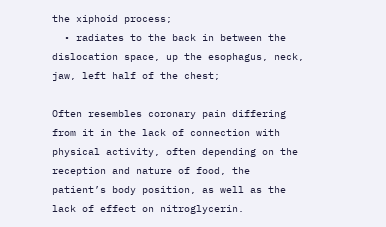the xiphoid process;
  • radiates to the back in between the dislocation space, up the esophagus, neck, jaw, left half of the chest;

Often resembles coronary pain differing from it in the lack of connection with physical activity, often depending on the reception and nature of food, the patient’s body position, as well as the lack of effect on nitroglycerin.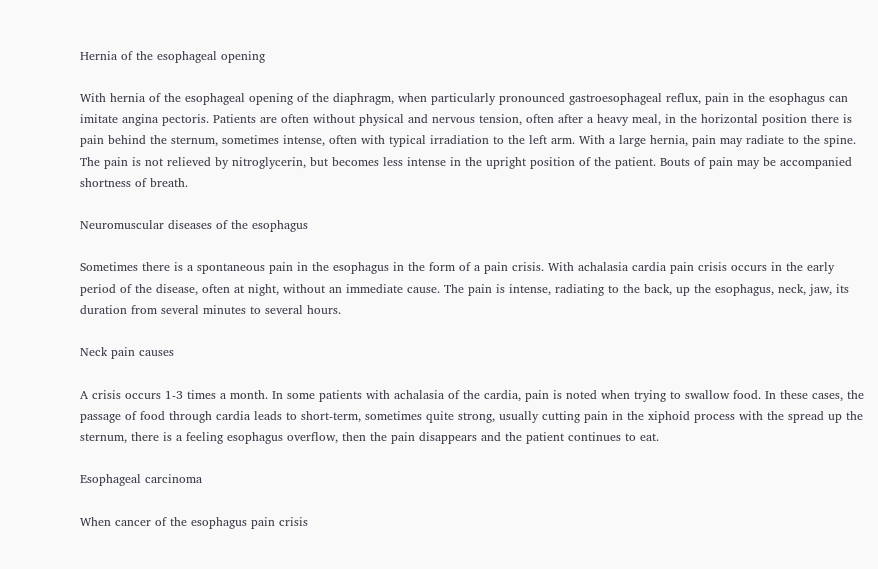Hernia of the esophageal opening

With hernia of the esophageal opening of the diaphragm, when particularly pronounced gastroesophageal reflux, pain in the esophagus can imitate angina pectoris. Patients are often without physical and nervous tension, often after a heavy meal, in the horizontal position there is pain behind the sternum, sometimes intense, often with typical irradiation to the left arm. With a large hernia, pain may radiate to the spine. The pain is not relieved by nitroglycerin, but becomes less intense in the upright position of the patient. Bouts of pain may be accompanied shortness of breath.

Neuromuscular diseases of the esophagus

Sometimes there is a spontaneous pain in the esophagus in the form of a pain crisis. With achalasia cardia pain crisis occurs in the early period of the disease, often at night, without an immediate cause. The pain is intense, radiating to the back, up the esophagus, neck, jaw, its duration from several minutes to several hours.

Neck pain causes

A crisis occurs 1-3 times a month. In some patients with achalasia of the cardia, pain is noted when trying to swallow food. In these cases, the passage of food through cardia leads to short-term, sometimes quite strong, usually cutting pain in the xiphoid process with the spread up the sternum, there is a feeling esophagus overflow, then the pain disappears and the patient continues to eat.

Esophageal carcinoma

When cancer of the esophagus pain crisis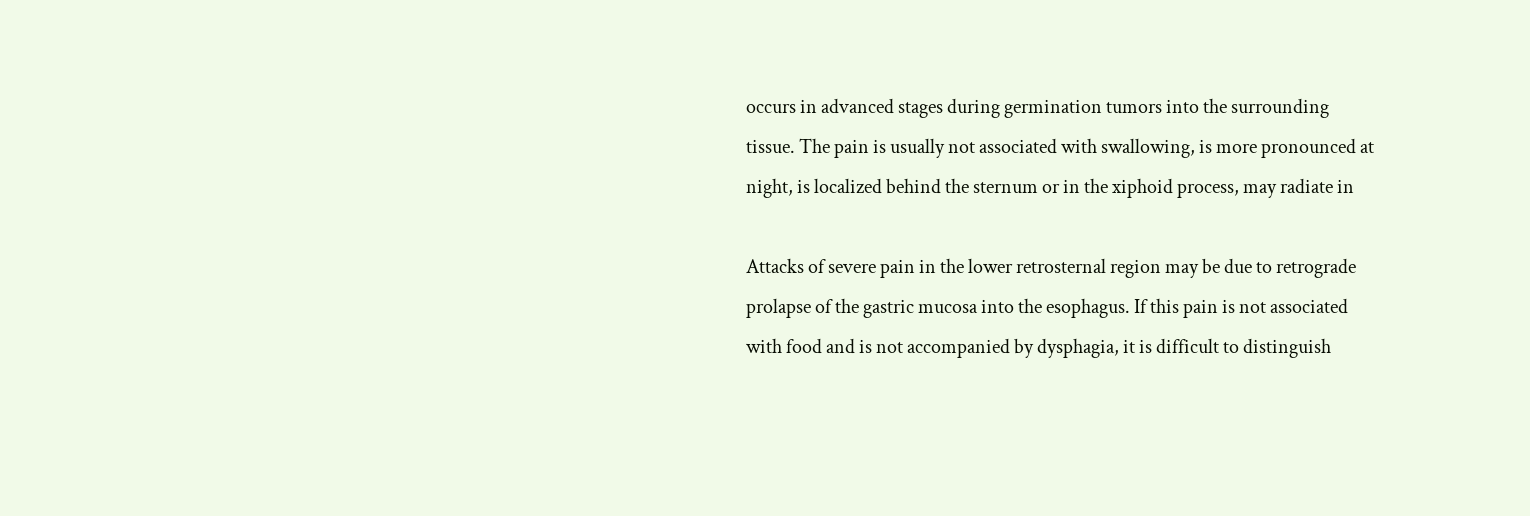occurs in advanced stages during germination tumors into the surrounding tissue. The pain is usually not associated with swallowing, is more pronounced at night, is localized behind the sternum or in the xiphoid process, may radiate in

Attacks of severe pain in the lower retrosternal region may be due to retrograde prolapse of the gastric mucosa into the esophagus. If this pain is not associated with food and is not accompanied by dysphagia, it is difficult to distinguish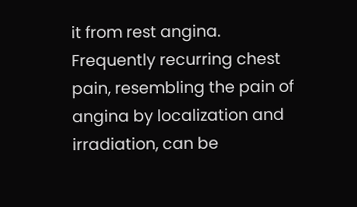it from rest angina. Frequently recurring chest pain, resembling the pain of angina by localization and irradiation, can be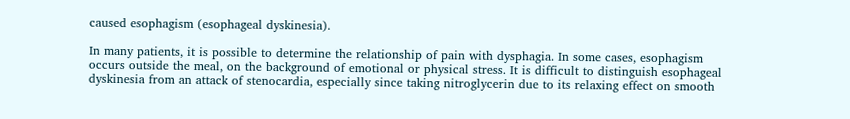caused esophagism (esophageal dyskinesia).

In many patients, it is possible to determine the relationship of pain with dysphagia. In some cases, esophagism occurs outside the meal, on the background of emotional or physical stress. It is difficult to distinguish esophageal dyskinesia from an attack of stenocardia, especially since taking nitroglycerin due to its relaxing effect on smooth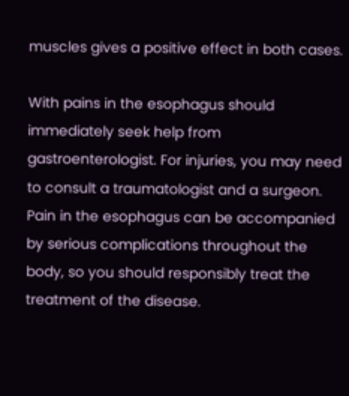muscles gives a positive effect in both cases.

With pains in the esophagus should immediately seek help from gastroenterologist. For injuries, you may need to consult a traumatologist and a surgeon. Pain in the esophagus can be accompanied by serious complications throughout the body, so you should responsibly treat the treatment of the disease.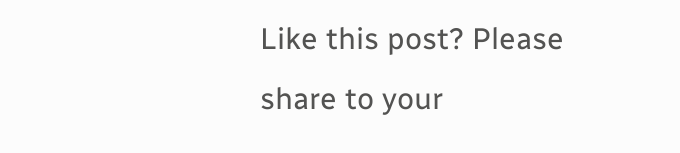Like this post? Please share to your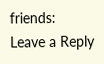friends:
Leave a Reply